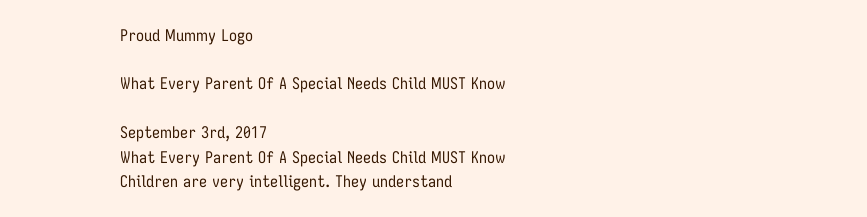Proud Mummy Logo

What Every Parent Of A Special Needs Child MUST Know

September 3rd, 2017
What Every Parent Of A Special Needs Child MUST Know
Children are very intelligent. They understand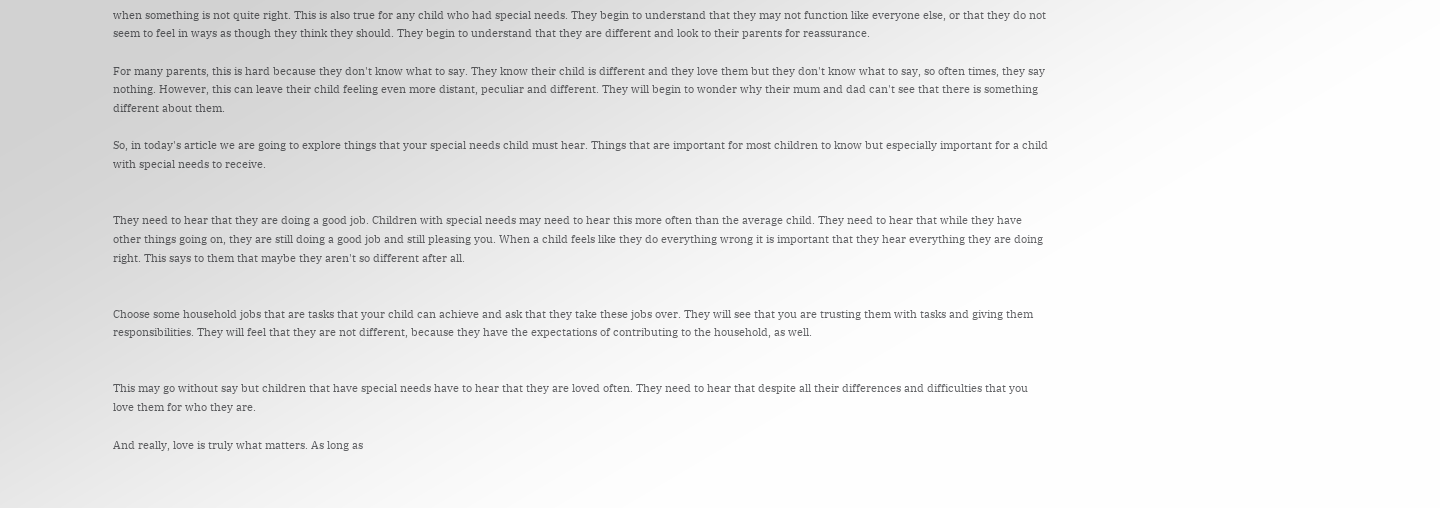when something is not quite right. This is also true for any child who had special needs. They begin to understand that they may not function like everyone else, or that they do not seem to feel in ways as though they think they should. They begin to understand that they are different and look to their parents for reassurance.

For many parents, this is hard because they don't know what to say. They know their child is different and they love them but they don't know what to say, so often times, they say nothing. However, this can leave their child feeling even more distant, peculiar and different. They will begin to wonder why their mum and dad can't see that there is something different about them.

So, in today's article we are going to explore things that your special needs child must hear. Things that are important for most children to know but especially important for a child with special needs to receive.


They need to hear that they are doing a good job. Children with special needs may need to hear this more often than the average child. They need to hear that while they have other things going on, they are still doing a good job and still pleasing you. When a child feels like they do everything wrong it is important that they hear everything they are doing right. This says to them that maybe they aren't so different after all.


Choose some household jobs that are tasks that your child can achieve and ask that they take these jobs over. They will see that you are trusting them with tasks and giving them responsibilities. They will feel that they are not different, because they have the expectations of contributing to the household, as well.


This may go without say but children that have special needs have to hear that they are loved often. They need to hear that despite all their differences and difficulties that you love them for who they are.

And really, love is truly what matters. As long as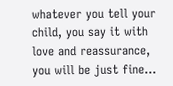whatever you tell your child, you say it with love and reassurance, you will be just fine...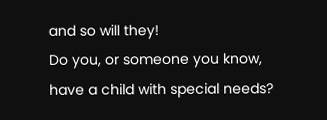and so will they!
Do you, or someone you know, have a child with special needs?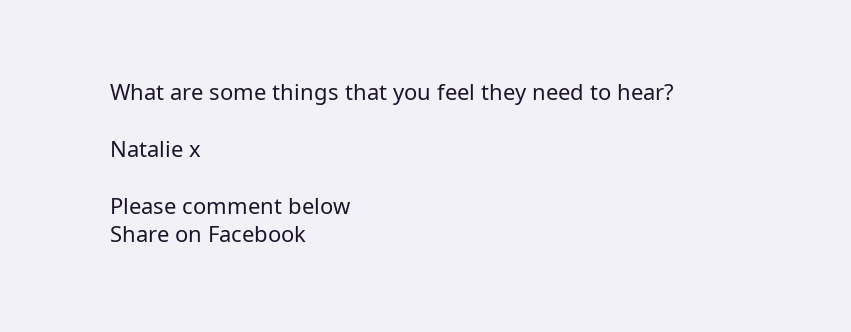What are some things that you feel they need to hear?

Natalie x

Please comment below
Share on Facebook